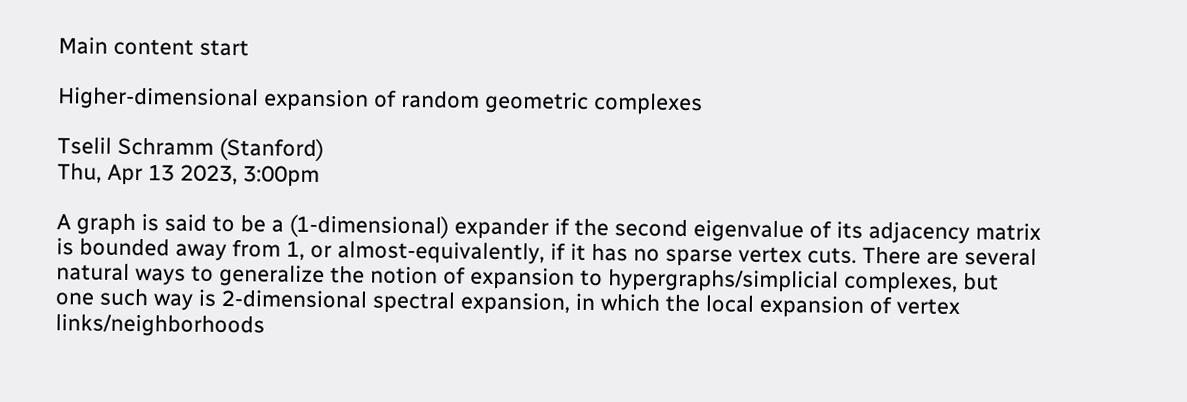Main content start

Higher-dimensional expansion of random geometric complexes

Tselil Schramm (Stanford)
Thu, Apr 13 2023, 3:00pm

A graph is said to be a (1-dimensional) expander if the second eigenvalue of its adjacency matrix is bounded away from 1, or almost-equivalently, if it has no sparse vertex cuts. There are several natural ways to generalize the notion of expansion to hypergraphs/simplicial complexes, but one such way is 2-dimensional spectral expansion, in which the local expansion of vertex links/neighborhoods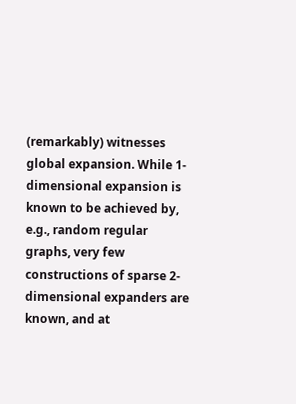(remarkably) witnesses global expansion. While 1-dimensional expansion is known to be achieved by, e.g., random regular graphs, very few constructions of sparse 2-dimensional expanders are known, and at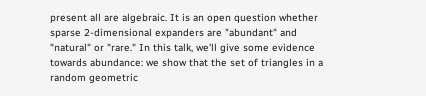present all are algebraic. It is an open question whether sparse 2-dimensional expanders are "abundant" and "natural" or "rare." In this talk, we'll give some evidence towards abundance: we show that the set of triangles in a random geometric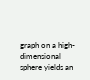graph on a high-dimensional sphere yields an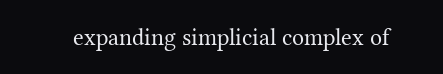expanding simplicial complex of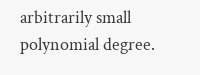arbitrarily small polynomial degree.